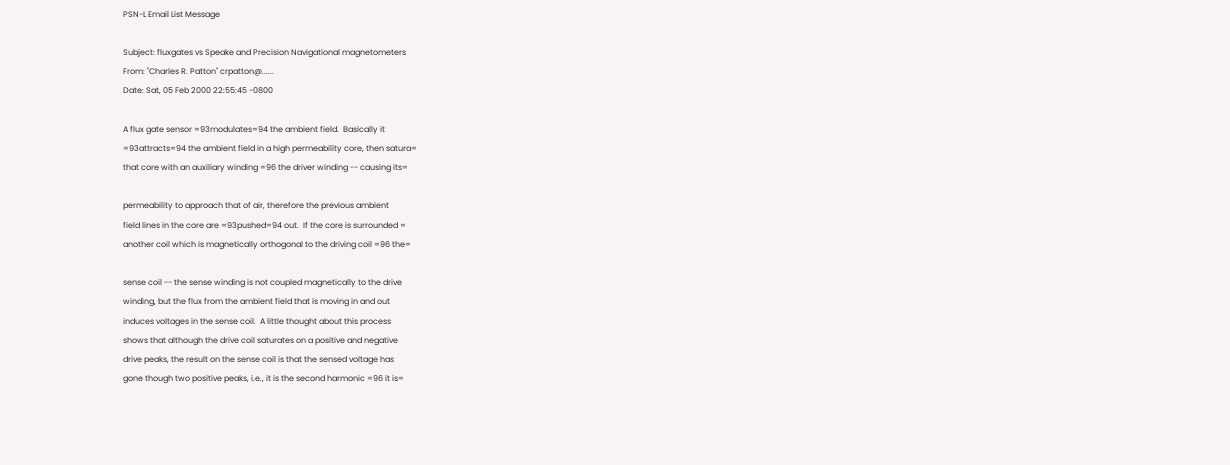PSN-L Email List Message

Subject: fluxgates vs Speake and Precision Navigational magnetometers
From: "Charles R. Patton" crpatton@......
Date: Sat, 05 Feb 2000 22:55:45 -0800

A flux gate sensor =93modulates=94 the ambient field.  Basically it
=93attracts=94 the ambient field in a high permeability core, then satura=
that core with an auxiliary winding =96 the driver winding -- causing its=

permeability to approach that of air, therefore the previous ambient
field lines in the core are =93pushed=94 out.  If the core is surrounded =
another coil which is magnetically orthogonal to the driving coil =96 the=

sense coil -- the sense winding is not coupled magnetically to the drive
winding, but the flux from the ambient field that is moving in and out
induces voltages in the sense coil.  A little thought about this process
shows that although the drive coil saturates on a positive and negative
drive peaks, the result on the sense coil is that the sensed voltage has
gone though two positive peaks, i.e., it is the second harmonic =96 it is=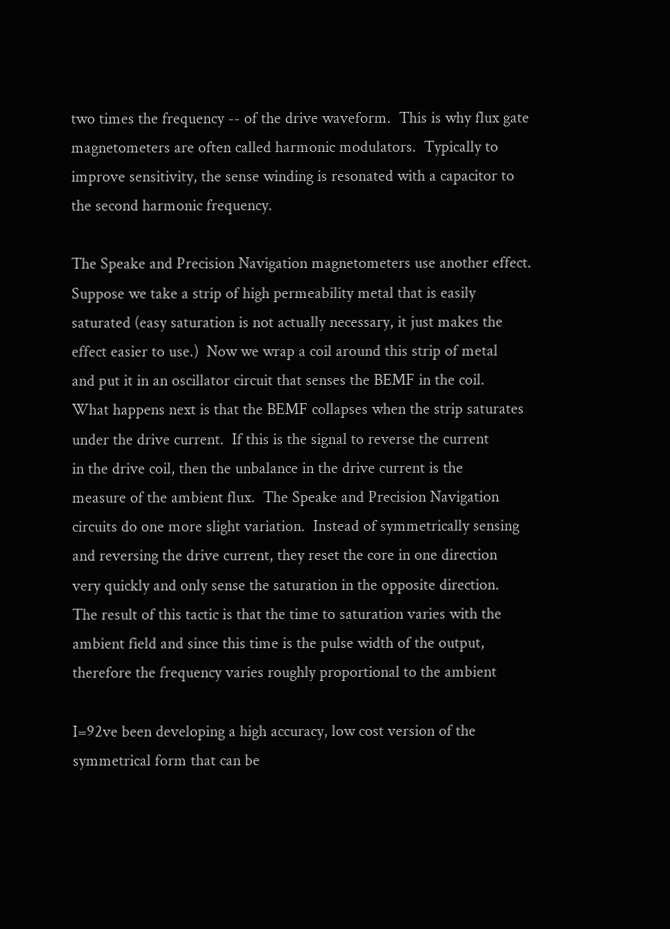two times the frequency -- of the drive waveform.  This is why flux gate
magnetometers are often called harmonic modulators.  Typically to
improve sensitivity, the sense winding is resonated with a capacitor to
the second harmonic frequency.

The Speake and Precision Navigation magnetometers use another effect.
Suppose we take a strip of high permeability metal that is easily
saturated (easy saturation is not actually necessary, it just makes the
effect easier to use.)  Now we wrap a coil around this strip of metal
and put it in an oscillator circuit that senses the BEMF in the coil.
What happens next is that the BEMF collapses when the strip saturates
under the drive current.  If this is the signal to reverse the current
in the drive coil, then the unbalance in the drive current is the
measure of the ambient flux.  The Speake and Precision Navigation
circuits do one more slight variation.  Instead of symmetrically sensing
and reversing the drive current, they reset the core in one direction
very quickly and only sense the saturation in the opposite direction.
The result of this tactic is that the time to saturation varies with the
ambient field and since this time is the pulse width of the output,
therefore the frequency varies roughly proportional to the ambient

I=92ve been developing a high accuracy, low cost version of the
symmetrical form that can be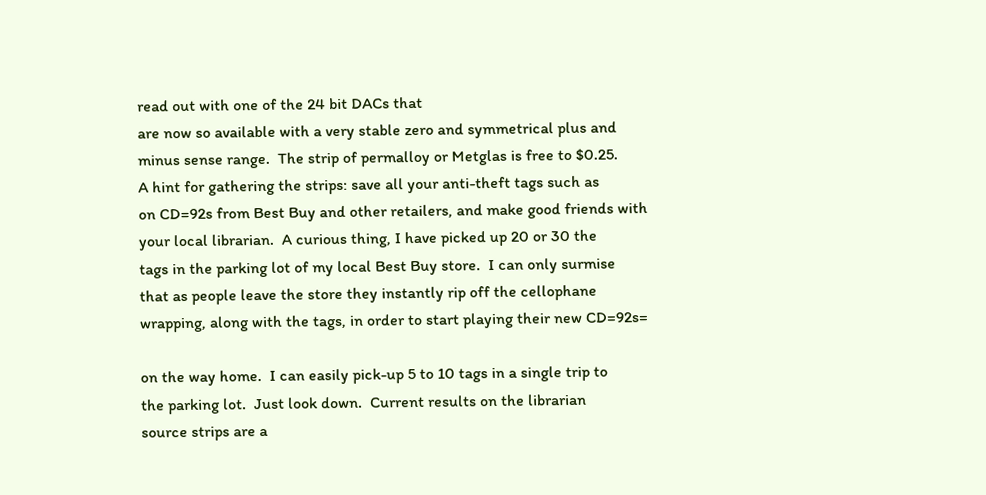read out with one of the 24 bit DACs that
are now so available with a very stable zero and symmetrical plus and
minus sense range.  The strip of permalloy or Metglas is free to $0.25.
A hint for gathering the strips: save all your anti-theft tags such as
on CD=92s from Best Buy and other retailers, and make good friends with
your local librarian.  A curious thing, I have picked up 20 or 30 the
tags in the parking lot of my local Best Buy store.  I can only surmise
that as people leave the store they instantly rip off the cellophane
wrapping, along with the tags, in order to start playing their new CD=92s=

on the way home.  I can easily pick-up 5 to 10 tags in a single trip to
the parking lot.  Just look down.  Current results on the librarian
source strips are a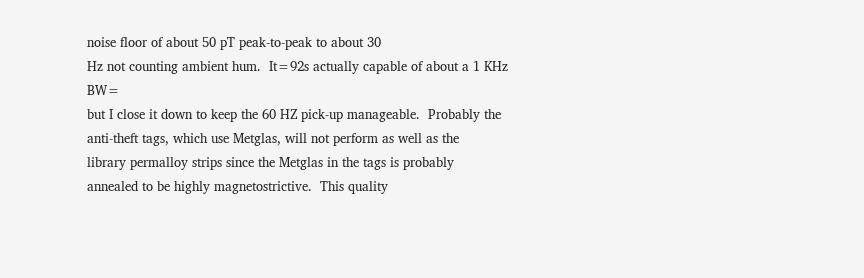noise floor of about 50 pT peak-to-peak to about 30
Hz not counting ambient hum.  It=92s actually capable of about a 1 KHz BW=
but I close it down to keep the 60 HZ pick-up manageable.  Probably the
anti-theft tags, which use Metglas, will not perform as well as the
library permalloy strips since the Metglas in the tags is probably
annealed to be highly magnetostrictive.  This quality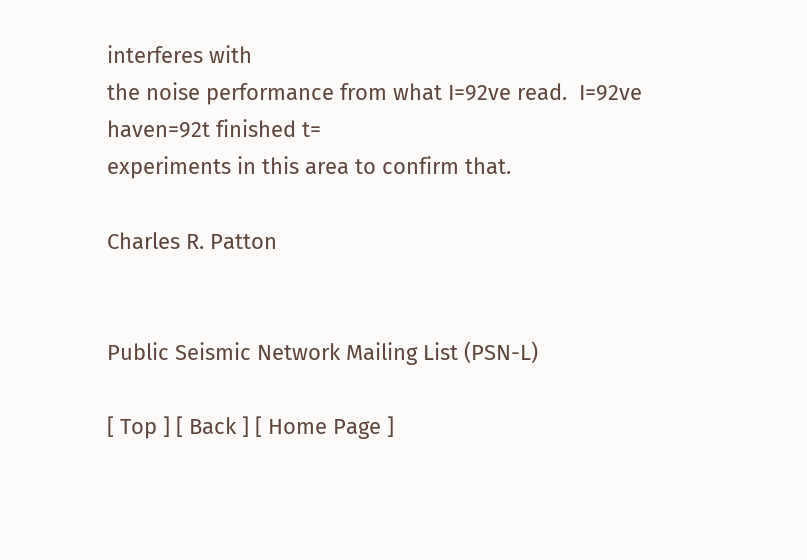interferes with
the noise performance from what I=92ve read.  I=92ve haven=92t finished t=
experiments in this area to confirm that.

Charles R. Patton


Public Seismic Network Mailing List (PSN-L)

[ Top ] [ Back ] [ Home Page ]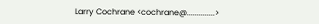Larry Cochrane <cochrane@..............>